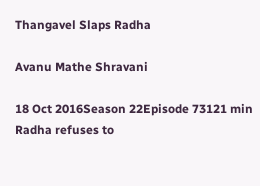Thangavel Slaps Radha

Avanu Mathe Shravani

18 Oct 2016Season 22Episode 73121 min
Radha refuses to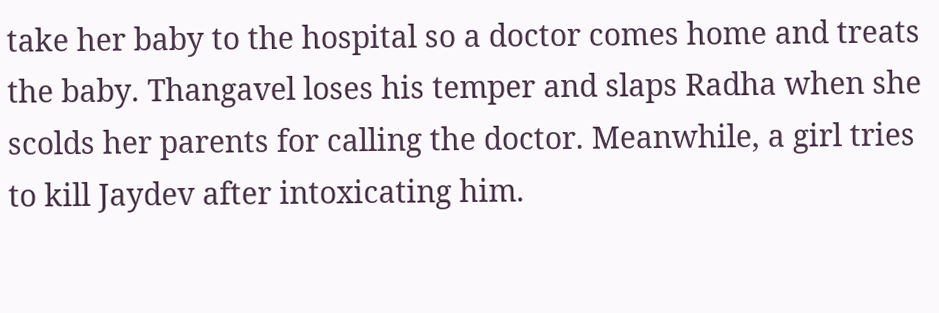take her baby to the hospital so a doctor comes home and treats the baby. Thangavel loses his temper and slaps Radha when she scolds her parents for calling the doctor. Meanwhile, a girl tries to kill Jaydev after intoxicating him.